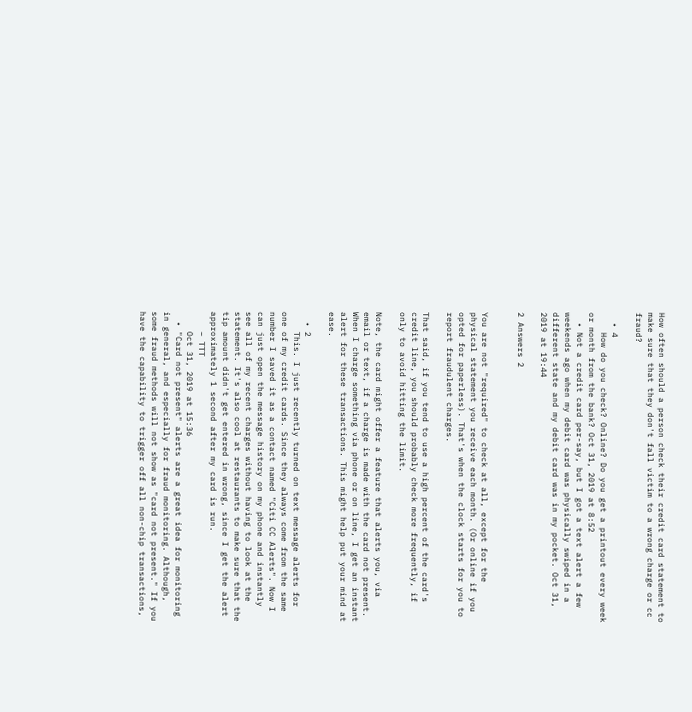How often should a person check their credit card statement to make sure that they don't fall victim to a wrong charge or cc fraud?

  • 4
    How do you check? Online? Do you get a printout every week or month from the bank? Oct 31, 2019 at 8:52
  • Not a credit card per-say, but I got a text alert a few weekends ago when my debit card was physically swiped in a different state and my debit card was in my pocket. Oct 31, 2019 at 19:44

2 Answers 2


You are not "required" to check at all, except for the physical statement you receive each month. (Or online if you opted for paperless). That's when the clock starts for you to report fraudulent charges.

That said, if you tend to use a high percent of the card's credit line, you should probably check more frequently, if only to avoid hitting the limit.

Note, the card might offer a feature that alerts you, via email or text, if a charge is made with the card not present. When I charge something via phone or on line, I get an instant alert for these transactions. This might help put your mind at ease.

  • 2
    This. I just recently turned on text message alerts for one of my credit cards. Since they always come from the same number I saved it as a contact named "Citi CC Alerts". Now I can just open the message history on my phone and instantly see all of my recent charges without having to look at the statement. It's also cool at restaurants to make sure that the tip amount didn't get entered in wrong, since I get the alert approximately 1 second after my card is run.
    – TTT
    Oct 31, 2019 at 15:36
  • "Card not present" alerts are a great idea for monitoring in general, and especially for fraud monitoring. Although, some fraud methods will not show as "card not present." If you have the capability to trigger off all non-chip transactions,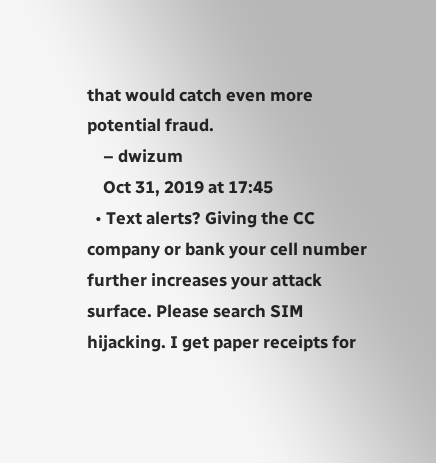that would catch even more potential fraud.
    – dwizum
    Oct 31, 2019 at 17:45
  • Text alerts? Giving the CC company or bank your cell number further increases your attack surface. Please search SIM hijacking. I get paper receipts for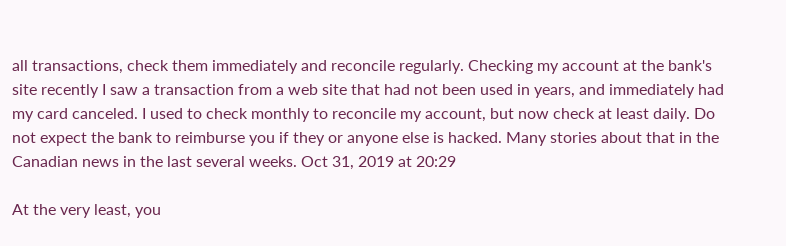all transactions, check them immediately and reconcile regularly. Checking my account at the bank's site recently I saw a transaction from a web site that had not been used in years, and immediately had my card canceled. I used to check monthly to reconcile my account, but now check at least daily. Do not expect the bank to reimburse you if they or anyone else is hacked. Many stories about that in the Canadian news in the last several weeks. Oct 31, 2019 at 20:29

At the very least, you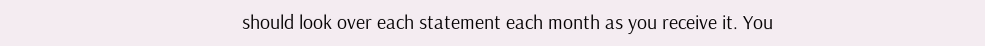should look over each statement each month as you receive it. You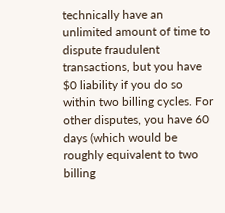technically have an unlimited amount of time to dispute fraudulent transactions, but you have $0 liability if you do so within two billing cycles. For other disputes, you have 60 days (which would be roughly equivalent to two billing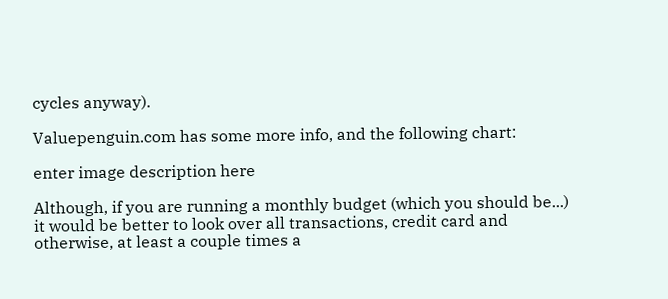cycles anyway).

Valuepenguin.com has some more info, and the following chart:

enter image description here

Although, if you are running a monthly budget (which you should be...) it would be better to look over all transactions, credit card and otherwise, at least a couple times a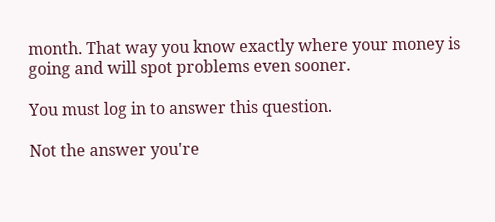month. That way you know exactly where your money is going and will spot problems even sooner.

You must log in to answer this question.

Not the answer you're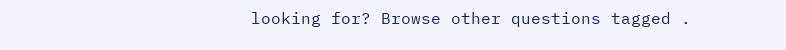looking for? Browse other questions tagged .